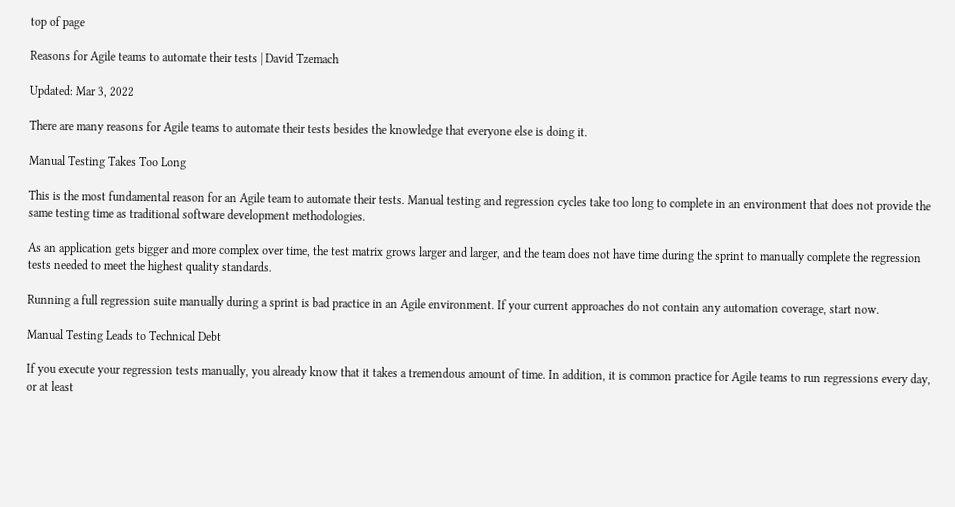top of page

Reasons for Agile teams to automate their tests | David Tzemach

Updated: Mar 3, 2022

There are many reasons for Agile teams to automate their tests besides the knowledge that everyone else is doing it.

Manual Testing Takes Too Long

This is the most fundamental reason for an Agile team to automate their tests. Manual testing and regression cycles take too long to complete in an environment that does not provide the same testing time as traditional software development methodologies.

As an application gets bigger and more complex over time, the test matrix grows larger and larger, and the team does not have time during the sprint to manually complete the regression tests needed to meet the highest quality standards.

Running a full regression suite manually during a sprint is bad practice in an Agile environment. If your current approaches do not contain any automation coverage, start now.

Manual Testing Leads to Technical Debt

If you execute your regression tests manually, you already know that it takes a tremendous amount of time. In addition, it is common practice for Agile teams to run regressions every day, or at least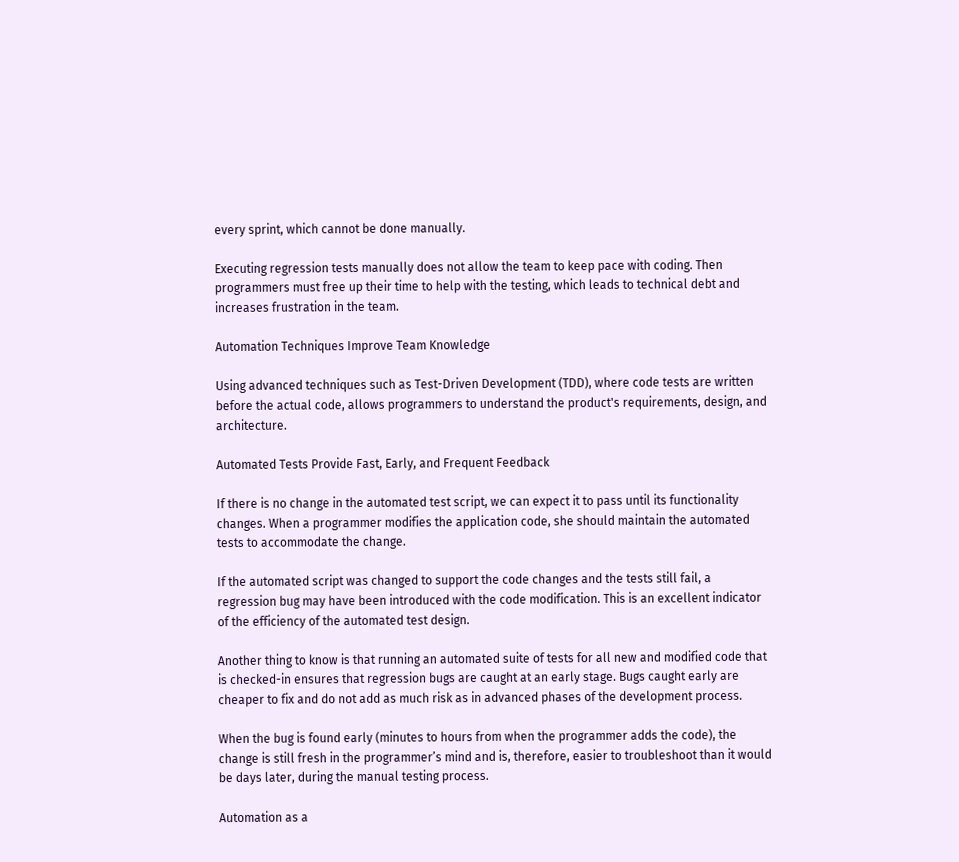every sprint, which cannot be done manually.

Executing regression tests manually does not allow the team to keep pace with coding. Then programmers must free up their time to help with the testing, which leads to technical debt and increases frustration in the team.

Automation Techniques Improve Team Knowledge

Using advanced techniques such as Test-Driven Development (TDD), where code tests are written before the actual code, allows programmers to understand the product's requirements, design, and architecture.

Automated Tests Provide Fast, Early, and Frequent Feedback

If there is no change in the automated test script, we can expect it to pass until its functionality changes. When a programmer modifies the application code, she should maintain the automated tests to accommodate the change.

If the automated script was changed to support the code changes and the tests still fail, a regression bug may have been introduced with the code modification. This is an excellent indicator of the efficiency of the automated test design.

Another thing to know is that running an automated suite of tests for all new and modified code that is checked-in ensures that regression bugs are caught at an early stage. Bugs caught early are cheaper to fix and do not add as much risk as in advanced phases of the development process.

When the bug is found early (minutes to hours from when the programmer adds the code), the change is still fresh in the programmer’s mind and is, therefore, easier to troubleshoot than it would be days later, during the manual testing process.

Automation as a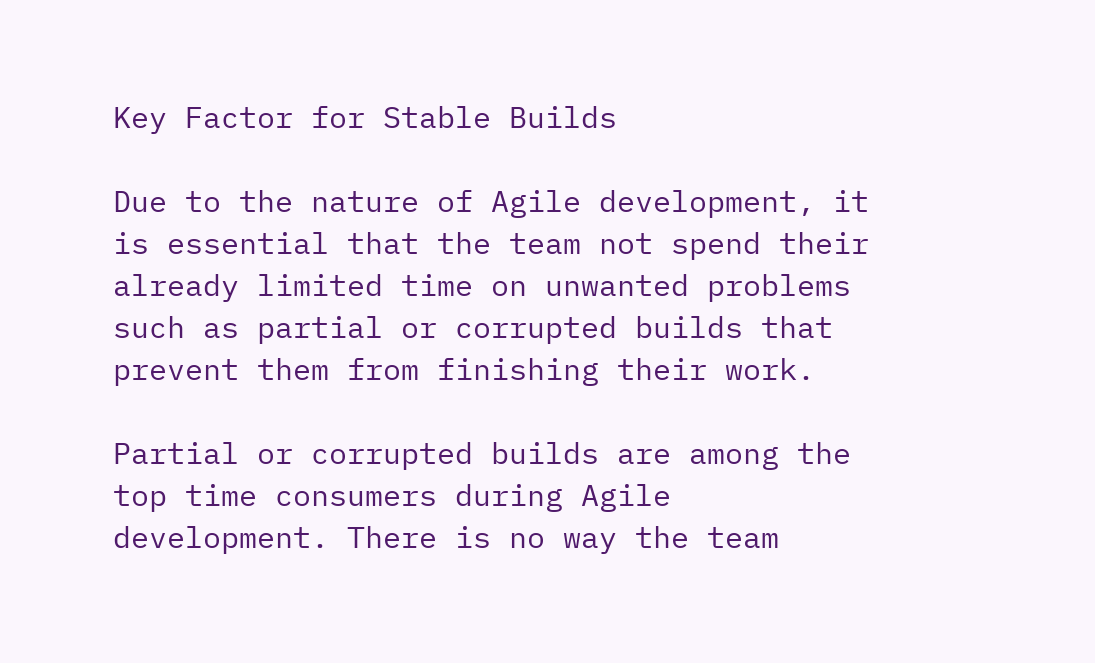Key Factor for Stable Builds

Due to the nature of Agile development, it is essential that the team not spend their already limited time on unwanted problems such as partial or corrupted builds that prevent them from finishing their work.

Partial or corrupted builds are among the top time consumers during Agile development. There is no way the team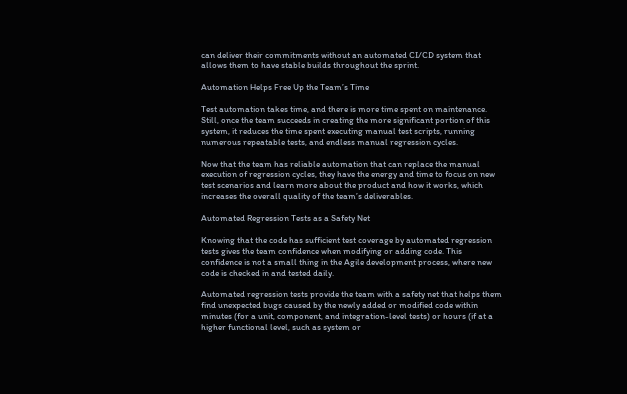can deliver their commitments without an automated CI/CD system that allows them to have stable builds throughout the sprint.

Automation Helps Free Up the Team’s Time

Test automation takes time, and there is more time spent on maintenance. Still, once the team succeeds in creating the more significant portion of this system, it reduces the time spent executing manual test scripts, running numerous repeatable tests, and endless manual regression cycles.

Now that the team has reliable automation that can replace the manual execution of regression cycles, they have the energy and time to focus on new test scenarios and learn more about the product and how it works, which increases the overall quality of the team’s deliverables.

Automated Regression Tests as a Safety Net

Knowing that the code has sufficient test coverage by automated regression tests gives the team confidence when modifying or adding code. This confidence is not a small thing in the Agile development process, where new code is checked in and tested daily.

Automated regression tests provide the team with a safety net that helps them find unexpected bugs caused by the newly added or modified code within minutes (for a unit, component, and integration-level tests) or hours (if at a higher functional level, such as system or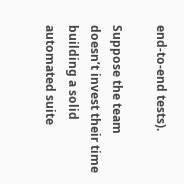end-to-end tests).

Suppose the team doesn’t invest their time building a solid automated suite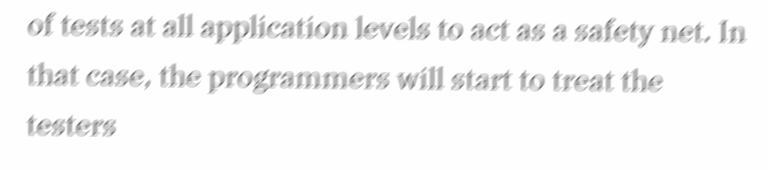of tests at all application levels to act as a safety net. In that case, the programmers will start to treat the testers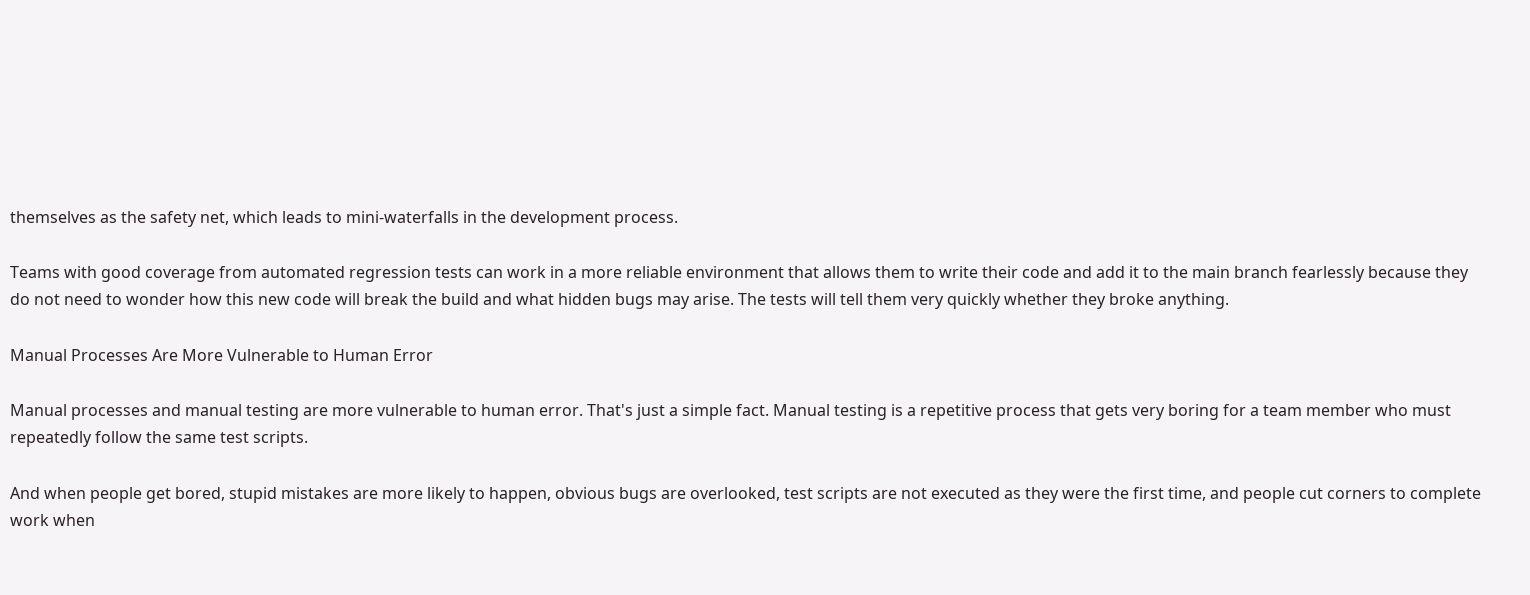themselves as the safety net, which leads to mini-waterfalls in the development process.

Teams with good coverage from automated regression tests can work in a more reliable environment that allows them to write their code and add it to the main branch fearlessly because they do not need to wonder how this new code will break the build and what hidden bugs may arise. The tests will tell them very quickly whether they broke anything.

Manual Processes Are More Vulnerable to Human Error

Manual processes and manual testing are more vulnerable to human error. That's just a simple fact. Manual testing is a repetitive process that gets very boring for a team member who must repeatedly follow the same test scripts.

And when people get bored, stupid mistakes are more likely to happen, obvious bugs are overlooked, test scripts are not executed as they were the first time, and people cut corners to complete work when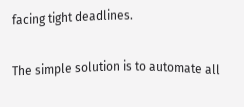facing tight deadlines.

The simple solution is to automate all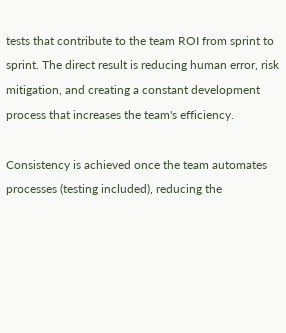tests that contribute to the team ROI from sprint to sprint. The direct result is reducing human error, risk mitigation, and creating a constant development process that increases the team's efficiency.

Consistency is achieved once the team automates processes (testing included), reducing the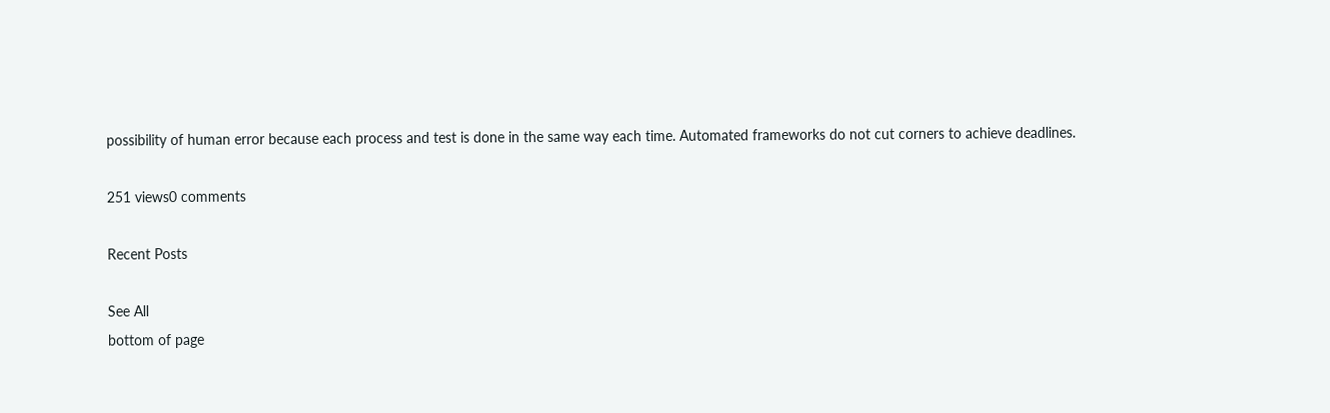possibility of human error because each process and test is done in the same way each time. Automated frameworks do not cut corners to achieve deadlines.

251 views0 comments

Recent Posts

See All
bottom of page